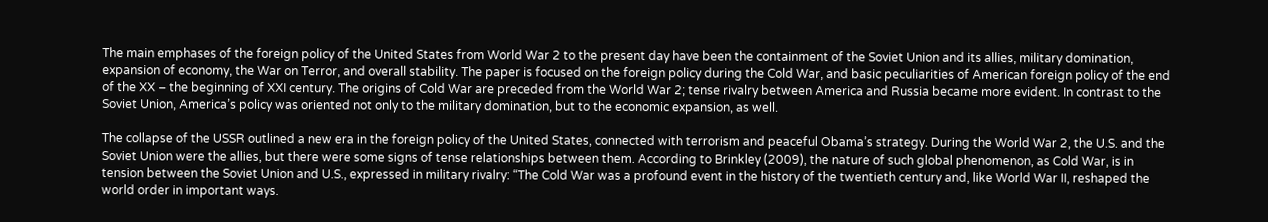The main emphases of the foreign policy of the United States from World War 2 to the present day have been the containment of the Soviet Union and its allies, military domination, expansion of economy, the War on Terror, and overall stability. The paper is focused on the foreign policy during the Cold War, and basic peculiarities of American foreign policy of the end of the XX – the beginning of XXI century. The origins of Cold War are preceded from the World War 2; tense rivalry between America and Russia became more evident. In contrast to the Soviet Union, America’s policy was oriented not only to the military domination, but to the economic expansion, as well.

The collapse of the USSR outlined a new era in the foreign policy of the United States, connected with terrorism and peaceful Obama’s strategy. During the World War 2, the U.S. and the Soviet Union were the allies, but there were some signs of tense relationships between them. According to Brinkley (2009), the nature of such global phenomenon, as Cold War, is in tension between the Soviet Union and U.S., expressed in military rivalry: “The Cold War was a profound event in the history of the twentieth century and, like World War II, reshaped the world order in important ways.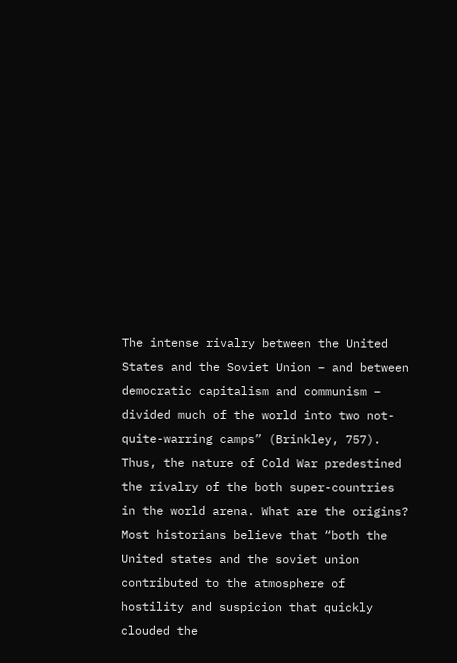The intense rivalry between the United States and the Soviet Union – and between democratic capitalism and communism – divided much of the world into two not-quite-warring camps” (Brinkley, 757). Thus, the nature of Cold War predestined the rivalry of the both super-countries in the world arena. What are the origins? Most historians believe that “both the United states and the soviet union contributed to the atmosphere of hostility and suspicion that quickly clouded the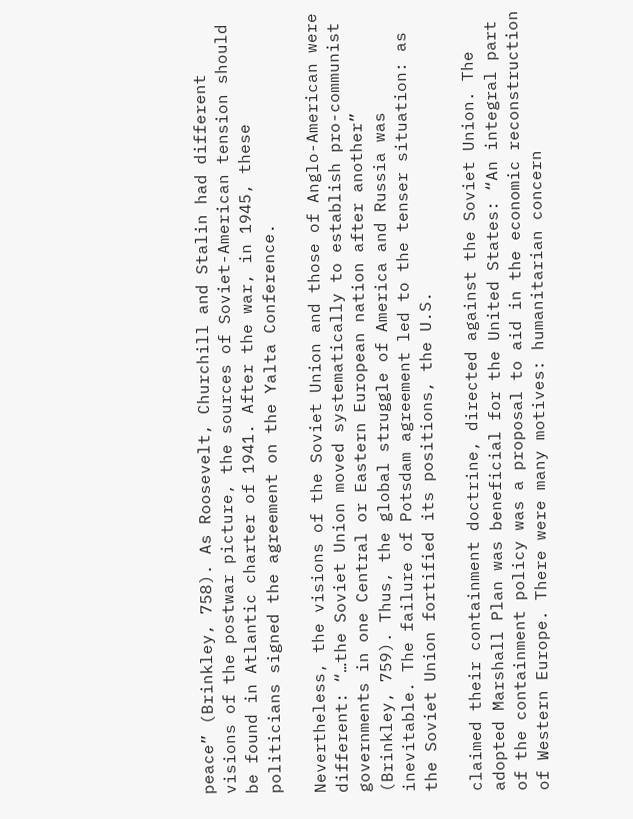peace” (Brinkley, 758). As Roosevelt, Churchill and Stalin had different visions of the postwar picture, the sources of Soviet-American tension should be found in Atlantic charter of 1941. After the war, in 1945, these politicians signed the agreement on the Yalta Conference.

Nevertheless, the visions of the Soviet Union and those of Anglo-American were different: “…the Soviet Union moved systematically to establish pro-communist governments in one Central or Eastern European nation after another” (Brinkley, 759). Thus, the global struggle of America and Russia was inevitable. The failure of Potsdam agreement led to the tenser situation: as the Soviet Union fortified its positions, the U.S.

claimed their containment doctrine, directed against the Soviet Union. The adopted Marshall Plan was beneficial for the United States: “An integral part of the containment policy was a proposal to aid in the economic reconstruction of Western Europe. There were many motives: humanitarian concern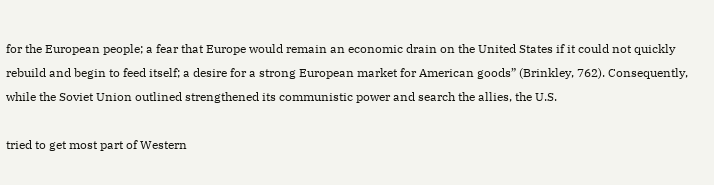for the European people; a fear that Europe would remain an economic drain on the United States if it could not quickly rebuild and begin to feed itself; a desire for a strong European market for American goods” (Brinkley, 762). Consequently, while the Soviet Union outlined strengthened its communistic power and search the allies, the U.S.

tried to get most part of Western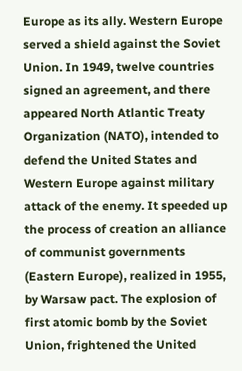Europe as its ally. Western Europe served a shield against the Soviet Union. In 1949, twelve countries signed an agreement, and there appeared North Atlantic Treaty Organization (NATO), intended to defend the United States and Western Europe against military attack of the enemy. It speeded up the process of creation an alliance of communist governments (Eastern Europe), realized in 1955, by Warsaw pact. The explosion of first atomic bomb by the Soviet Union, frightened the United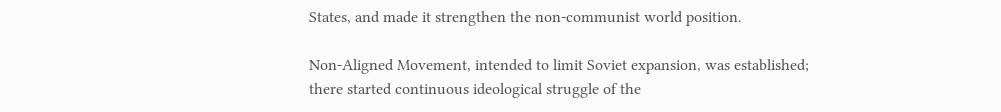States, and made it strengthen the non-communist world position.

Non-Aligned Movement, intended to limit Soviet expansion, was established; there started continuous ideological struggle of the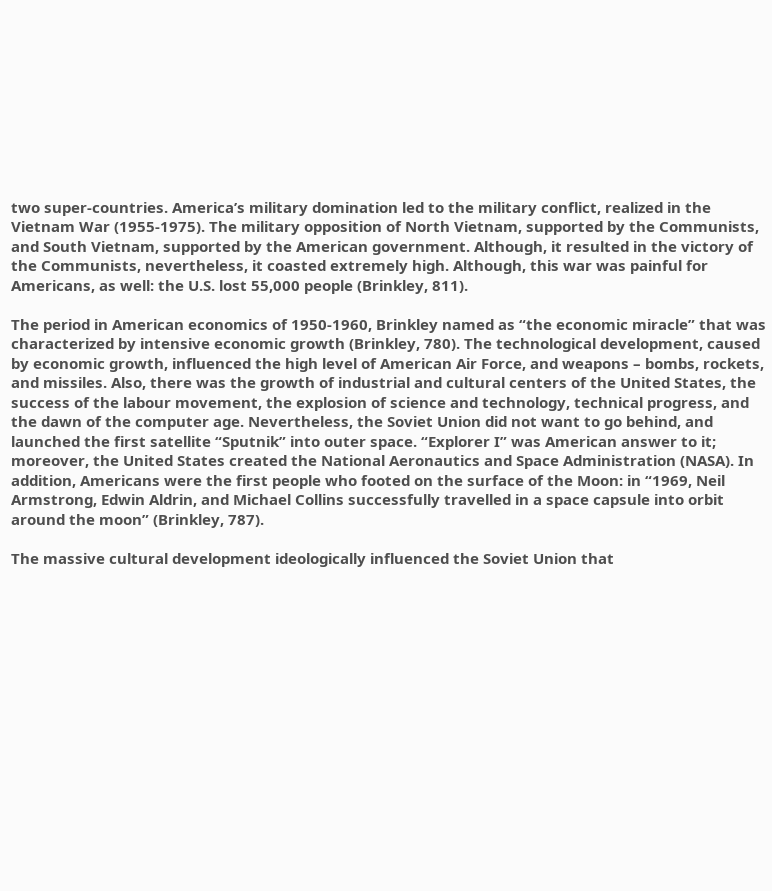two super-countries. America’s military domination led to the military conflict, realized in the Vietnam War (1955-1975). The military opposition of North Vietnam, supported by the Communists, and South Vietnam, supported by the American government. Although, it resulted in the victory of the Communists, nevertheless, it coasted extremely high. Although, this war was painful for Americans, as well: the U.S. lost 55,000 people (Brinkley, 811).

The period in American economics of 1950-1960, Brinkley named as “the economic miracle” that was characterized by intensive economic growth (Brinkley, 780). The technological development, caused by economic growth, influenced the high level of American Air Force, and weapons – bombs, rockets, and missiles. Also, there was the growth of industrial and cultural centers of the United States, the success of the labour movement, the explosion of science and technology, technical progress, and the dawn of the computer age. Nevertheless, the Soviet Union did not want to go behind, and launched the first satellite “Sputnik” into outer space. “Explorer I” was American answer to it; moreover, the United States created the National Aeronautics and Space Administration (NASA). In addition, Americans were the first people who footed on the surface of the Moon: in “1969, Neil Armstrong, Edwin Aldrin, and Michael Collins successfully travelled in a space capsule into orbit around the moon” (Brinkley, 787).

The massive cultural development ideologically influenced the Soviet Union that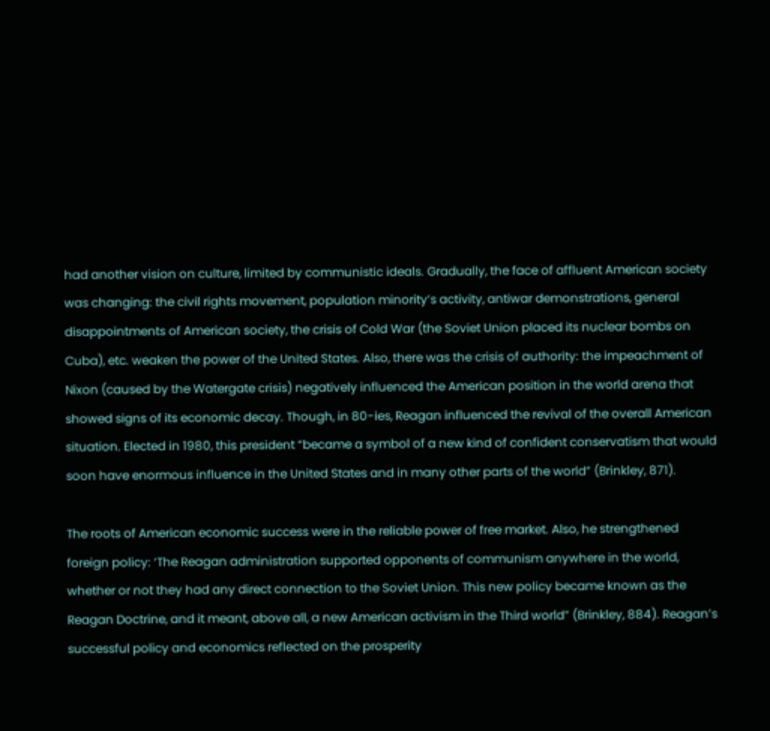had another vision on culture, limited by communistic ideals. Gradually, the face of affluent American society was changing: the civil rights movement, population minority’s activity, antiwar demonstrations, general disappointments of American society, the crisis of Cold War (the Soviet Union placed its nuclear bombs on Cuba), etc. weaken the power of the United States. Also, there was the crisis of authority: the impeachment of Nixon (caused by the Watergate crisis) negatively influenced the American position in the world arena that showed signs of its economic decay. Though, in 80-ies, Reagan influenced the revival of the overall American situation. Elected in 1980, this president “became a symbol of a new kind of confident conservatism that would soon have enormous influence in the United States and in many other parts of the world” (Brinkley, 871).

The roots of American economic success were in the reliable power of free market. Also, he strengthened foreign policy: ‘The Reagan administration supported opponents of communism anywhere in the world, whether or not they had any direct connection to the Soviet Union. This new policy became known as the Reagan Doctrine, and it meant, above all, a new American activism in the Third world” (Brinkley, 884). Reagan’s successful policy and economics reflected on the prosperity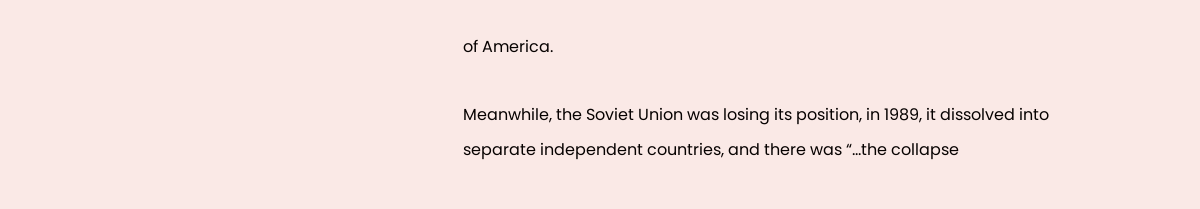of America.

Meanwhile, the Soviet Union was losing its position, in 1989, it dissolved into separate independent countries, and there was “…the collapse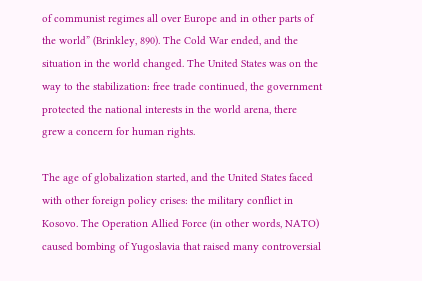of communist regimes all over Europe and in other parts of the world” (Brinkley, 890). The Cold War ended, and the situation in the world changed. The United States was on the way to the stabilization: free trade continued, the government protected the national interests in the world arena, there grew a concern for human rights.

The age of globalization started, and the United States faced with other foreign policy crises: the military conflict in Kosovo. The Operation Allied Force (in other words, NATO) caused bombing of Yugoslavia that raised many controversial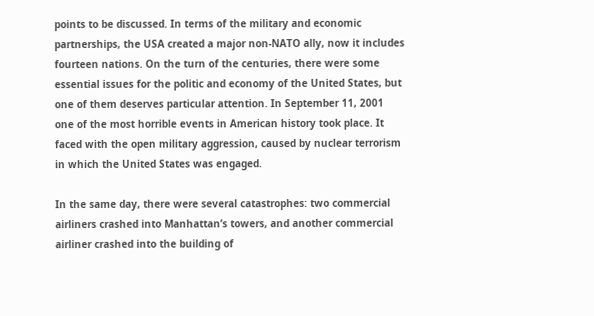points to be discussed. In terms of the military and economic partnerships, the USA created a major non-NATO ally, now it includes fourteen nations. On the turn of the centuries, there were some essential issues for the politic and economy of the United States, but one of them deserves particular attention. In September 11, 2001 one of the most horrible events in American history took place. It faced with the open military aggression, caused by nuclear terrorism in which the United States was engaged.

In the same day, there were several catastrophes: two commercial airliners crashed into Manhattan’s towers, and another commercial airliner crashed into the building of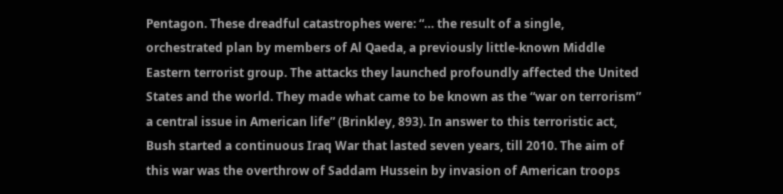Pentagon. These dreadful catastrophes were: “… the result of a single, orchestrated plan by members of Al Qaeda, a previously little-known Middle Eastern terrorist group. The attacks they launched profoundly affected the United States and the world. They made what came to be known as the “war on terrorism” a central issue in American life” (Brinkley, 893). In answer to this terroristic act, Bush started a continuous Iraq War that lasted seven years, till 2010. The aim of this war was the overthrow of Saddam Hussein by invasion of American troops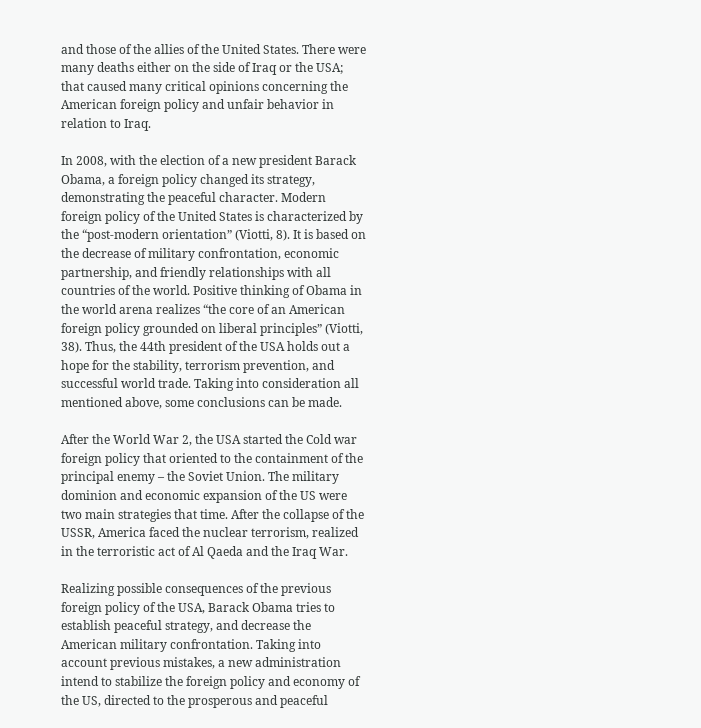and those of the allies of the United States. There were many deaths either on the side of Iraq or the USA; that caused many critical opinions concerning the American foreign policy and unfair behavior in relation to Iraq.

In 2008, with the election of a new president Barack Obama, a foreign policy changed its strategy, demonstrating the peaceful character. Modern foreign policy of the United States is characterized by the “post-modern orientation” (Viotti, 8). It is based on the decrease of military confrontation, economic partnership, and friendly relationships with all countries of the world. Positive thinking of Obama in the world arena realizes “the core of an American foreign policy grounded on liberal principles” (Viotti, 38). Thus, the 44th president of the USA holds out a hope for the stability, terrorism prevention, and successful world trade. Taking into consideration all mentioned above, some conclusions can be made.

After the World War 2, the USA started the Cold war foreign policy that oriented to the containment of the principal enemy – the Soviet Union. The military dominion and economic expansion of the US were two main strategies that time. After the collapse of the USSR, America faced the nuclear terrorism, realized in the terroristic act of Al Qaeda and the Iraq War.

Realizing possible consequences of the previous foreign policy of the USA, Barack Obama tries to establish peaceful strategy, and decrease the American military confrontation. Taking into account previous mistakes, a new administration intend to stabilize the foreign policy and economy of the US, directed to the prosperous and peaceful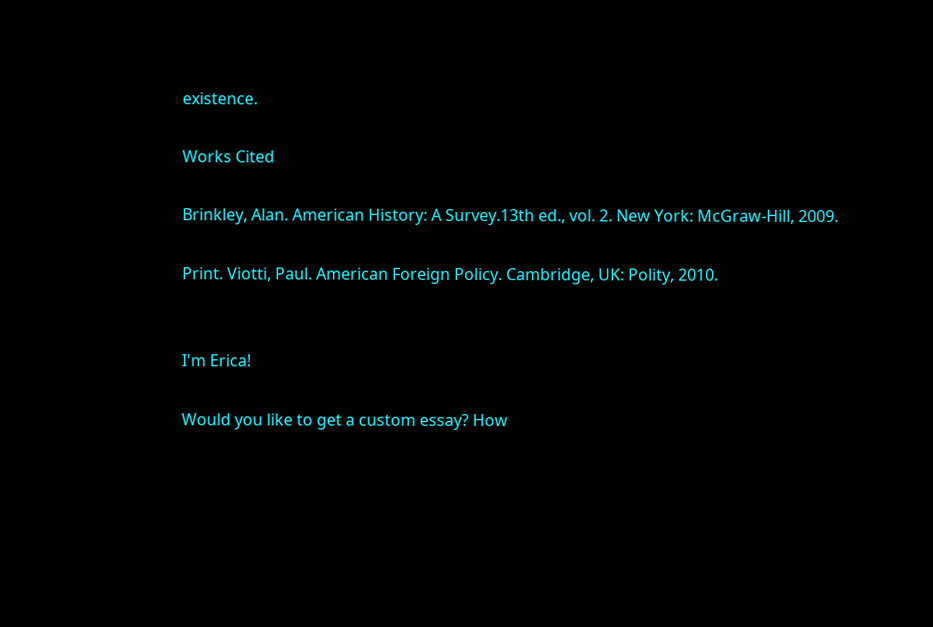existence.

Works Cited

Brinkley, Alan. American History: A Survey.13th ed., vol. 2. New York: McGraw-Hill, 2009.

Print. Viotti, Paul. American Foreign Policy. Cambridge, UK: Polity, 2010.


I'm Erica!

Would you like to get a custom essay? How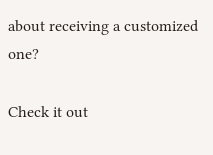about receiving a customized one?

Check it out